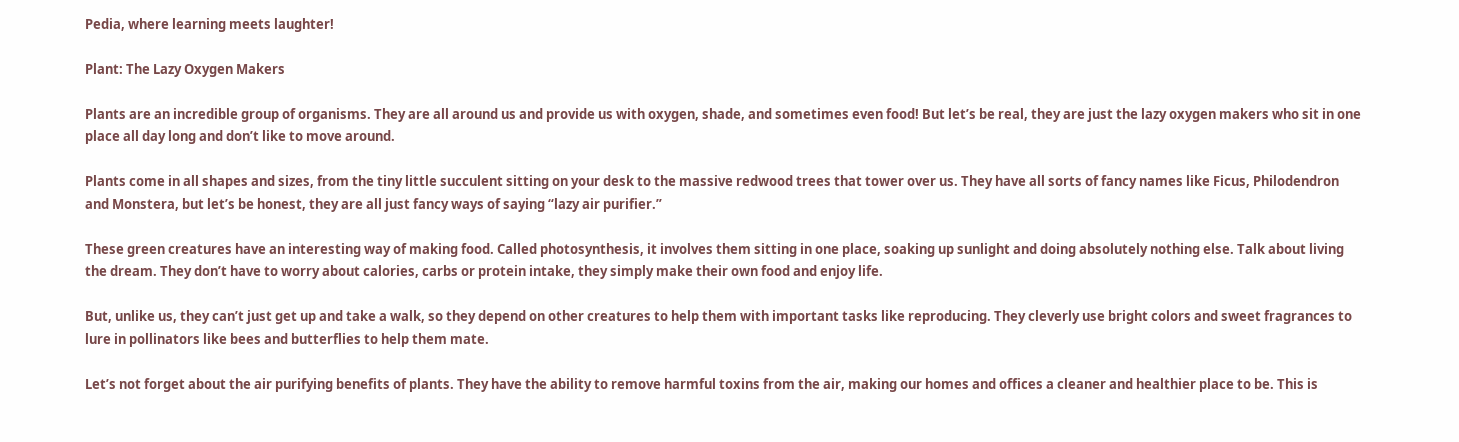Pedia, where learning meets laughter!

Plant: The Lazy Oxygen Makers

Plants are an incredible group of organisms. They are all around us and provide us with oxygen, shade, and sometimes even food! But let’s be real, they are just the lazy oxygen makers who sit in one place all day long and don’t like to move around.

Plants come in all shapes and sizes, from the tiny little succulent sitting on your desk to the massive redwood trees that tower over us. They have all sorts of fancy names like Ficus, Philodendron and Monstera, but let’s be honest, they are all just fancy ways of saying “lazy air purifier.”

These green creatures have an interesting way of making food. Called photosynthesis, it involves them sitting in one place, soaking up sunlight and doing absolutely nothing else. Talk about living the dream. They don’t have to worry about calories, carbs or protein intake, they simply make their own food and enjoy life.

But, unlike us, they can’t just get up and take a walk, so they depend on other creatures to help them with important tasks like reproducing. They cleverly use bright colors and sweet fragrances to lure in pollinators like bees and butterflies to help them mate.

Let’s not forget about the air purifying benefits of plants. They have the ability to remove harmful toxins from the air, making our homes and offices a cleaner and healthier place to be. This is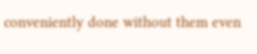conveniently done without them even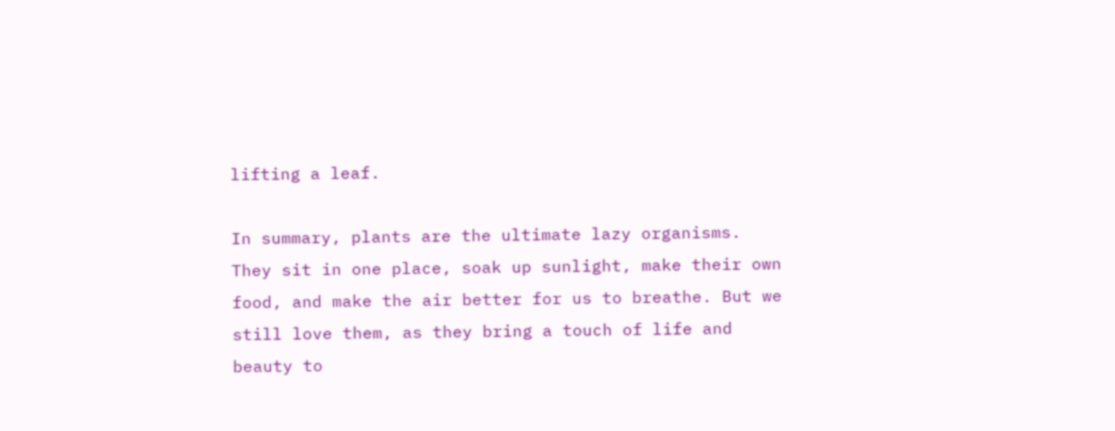lifting a leaf.

In summary, plants are the ultimate lazy organisms. They sit in one place, soak up sunlight, make their own food, and make the air better for us to breathe. But we still love them, as they bring a touch of life and beauty to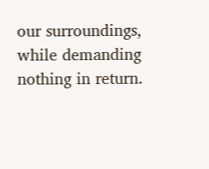our surroundings, while demanding nothing in return.